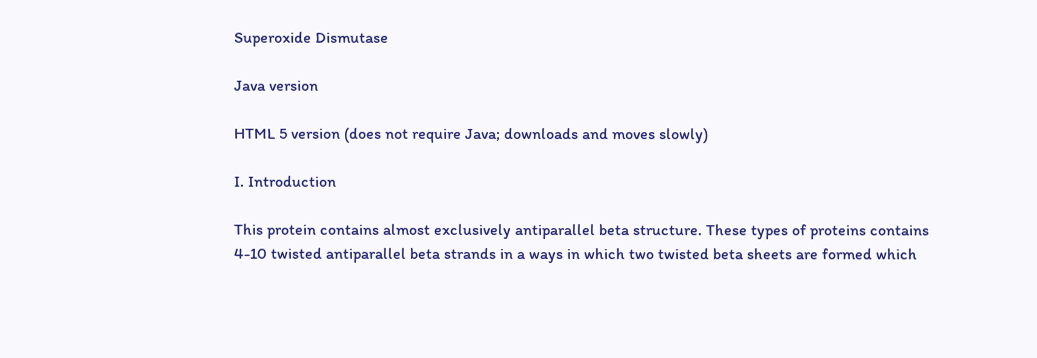Superoxide Dismutase

Java version

HTML 5 version (does not require Java; downloads and moves slowly)

I. Introduction

This protein contains almost exclusively antiparallel beta structure. These types of proteins contains 4-10 twisted antiparallel beta strands in a ways in which two twisted beta sheets are formed which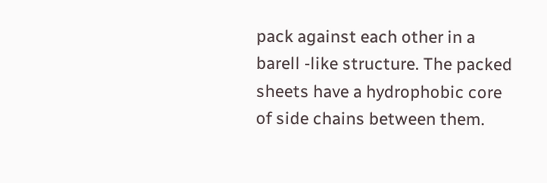pack against each other in a barell -like structure. The packed sheets have a hydrophobic core of side chains between them.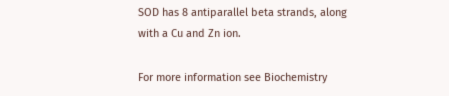SOD has 8 antiparallel beta strands, along with a Cu and Zn ion.

For more information see Biochemistry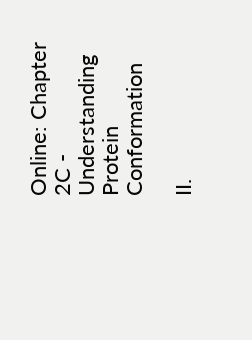Online: Chapter 2C - Understanding Protein Conformation

II.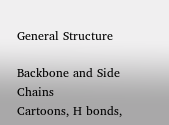General Structure

Backbone and Side Chains
Cartoons, H bonds,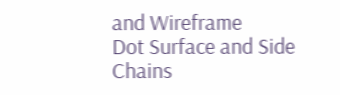and Wireframe
Dot Surface and Side Chains